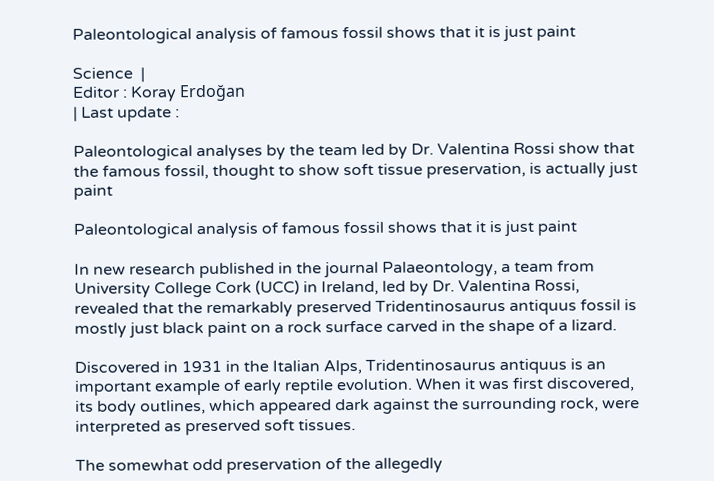Paleontological analysis of famous fossil shows that it is just paint

Science  |
Editor : Koray Erdoğan
| Last update :

Paleontological analyses by the team led by Dr. Valentina Rossi show that the famous fossil, thought to show soft tissue preservation, is actually just paint

Paleontological analysis of famous fossil shows that it is just paint

In new research published in the journal Palaeontology, a team from University College Cork (UCC) in Ireland, led by Dr. Valentina Rossi, revealed that the remarkably preserved Tridentinosaurus antiquus fossil is mostly just black paint on a rock surface carved in the shape of a lizard.

Discovered in 1931 in the Italian Alps, Tridentinosaurus antiquus is an important example of early reptile evolution. When it was first discovered, its body outlines, which appeared dark against the surrounding rock, were interpreted as preserved soft tissues.

The somewhat odd preservation of the allegedly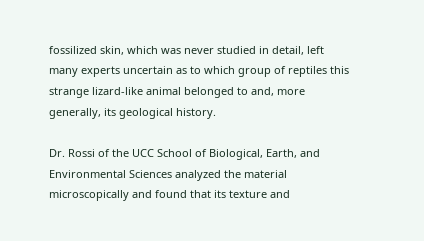fossilized skin, which was never studied in detail, left many experts uncertain as to which group of reptiles this strange lizard-like animal belonged to and, more generally, its geological history.

Dr. Rossi of the UCC School of Biological, Earth, and Environmental Sciences analyzed the material microscopically and found that its texture and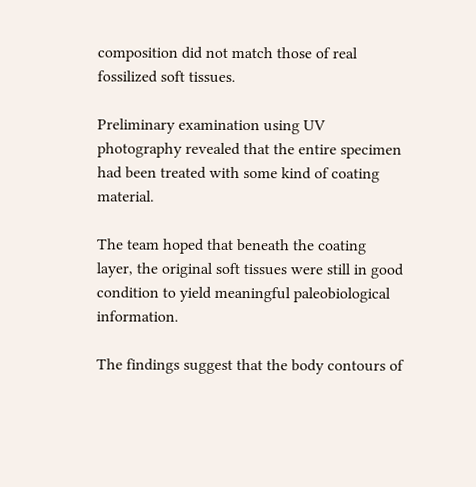composition did not match those of real fossilized soft tissues.

Preliminary examination using UV photography revealed that the entire specimen had been treated with some kind of coating material.

The team hoped that beneath the coating layer, the original soft tissues were still in good condition to yield meaningful paleobiological information.

The findings suggest that the body contours of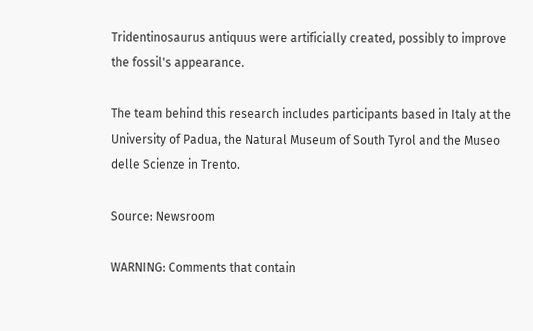Tridentinosaurus antiquus were artificially created, possibly to improve the fossil's appearance.

The team behind this research includes participants based in Italy at the University of Padua, the Natural Museum of South Tyrol and the Museo delle Scienze in Trento.

Source: Newsroom

WARNING: Comments that contain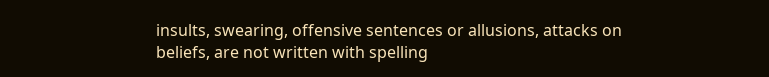insults, swearing, offensive sentences or allusions, attacks on beliefs, are not written with spelling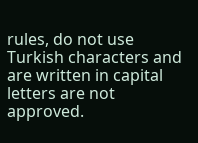rules, do not use Turkish characters and are written in capital letters are not approved.